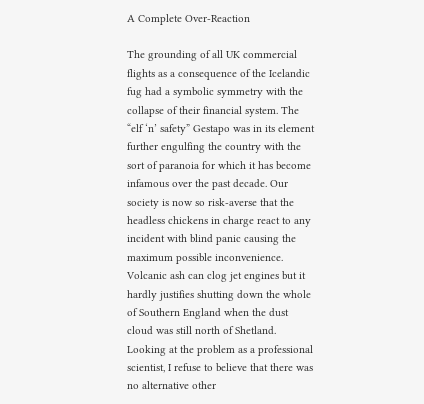A Complete Over-Reaction

The grounding of all UK commercial flights as a consequence of the Icelandic fug had a symbolic symmetry with the collapse of their financial system. The “elf ‘n’ safety” Gestapo was in its element further engulfing the country with the sort of paranoia for which it has become infamous over the past decade. Our society is now so risk-averse that the headless chickens in charge react to any incident with blind panic causing the maximum possible inconvenience. Volcanic ash can clog jet engines but it hardly justifies shutting down the whole of Southern England when the dust cloud was still north of Shetland. Looking at the problem as a professional scientist, I refuse to believe that there was no alternative other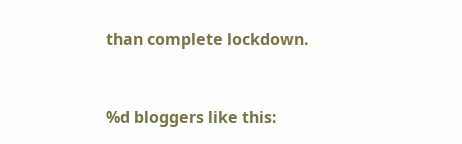than complete lockdown.


%d bloggers like this: